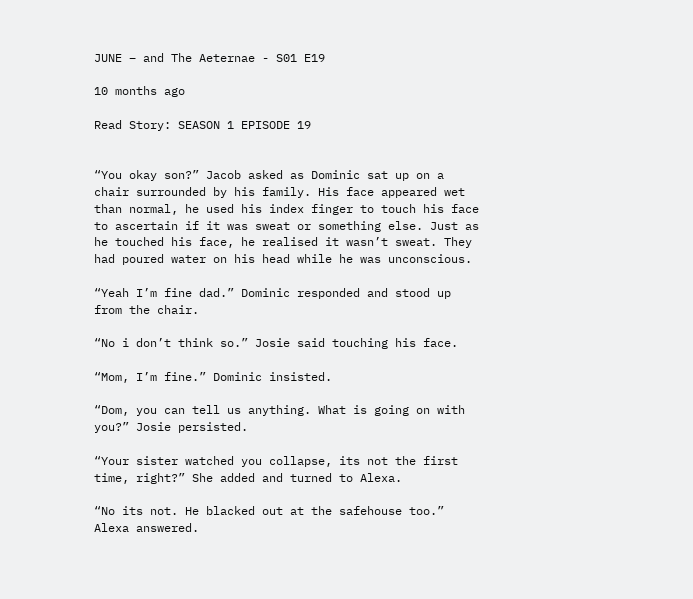JUNE – and The Aeternae - S01 E19

10 months ago

Read Story: SEASON 1 EPISODE 19


“You okay son?” Jacob asked as Dominic sat up on a chair surrounded by his family. His face appeared wet than normal, he used his index finger to touch his face to ascertain if it was sweat or something else. Just as he touched his face, he realised it wasn’t sweat. They had poured water on his head while he was unconscious.

“Yeah I’m fine dad.” Dominic responded and stood up from the chair.

“No i don’t think so.” Josie said touching his face.

“Mom, I’m fine.” Dominic insisted.

“Dom, you can tell us anything. What is going on with you?” Josie persisted.

“Your sister watched you collapse, its not the first time, right?” She added and turned to Alexa.

“No its not. He blacked out at the safehouse too.” Alexa answered.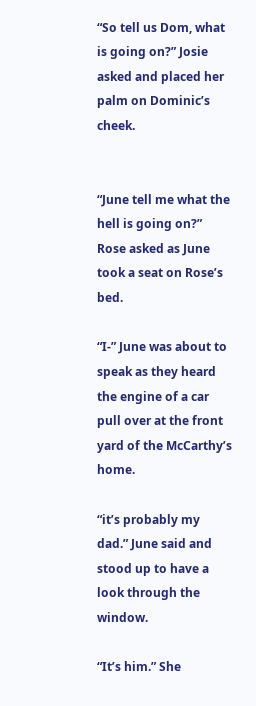“So tell us Dom, what is going on?” Josie asked and placed her palm on Dominic’s cheek.


“June tell me what the hell is going on?” Rose asked as June took a seat on Rose’s bed.

“I-” June was about to speak as they heard the engine of a car pull over at the front yard of the McCarthy’s home.

“it’s probably my dad.” June said and stood up to have a look through the window.

“It’s him.” She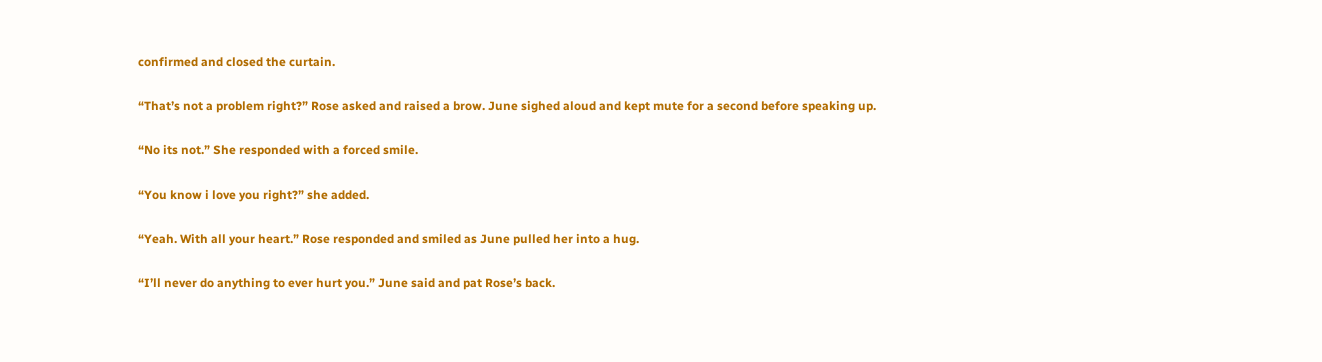confirmed and closed the curtain.

“That’s not a problem right?” Rose asked and raised a brow. June sighed aloud and kept mute for a second before speaking up.

“No its not.” She responded with a forced smile.

“You know i love you right?” she added.

“Yeah. With all your heart.” Rose responded and smiled as June pulled her into a hug.

“I’ll never do anything to ever hurt you.” June said and pat Rose’s back.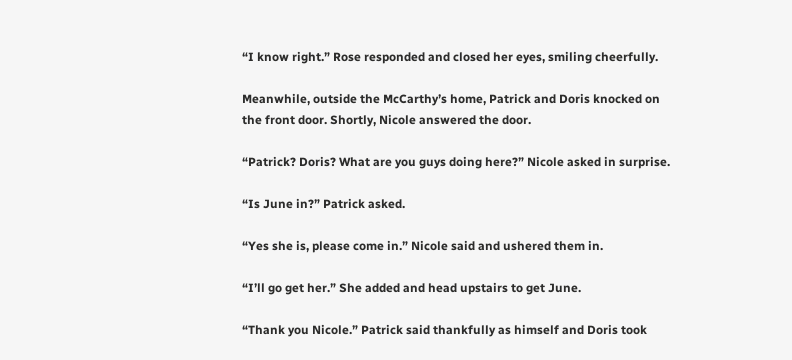“I know right.” Rose responded and closed her eyes, smiling cheerfully.

Meanwhile, outside the McCarthy’s home, Patrick and Doris knocked on the front door. Shortly, Nicole answered the door.

“Patrick? Doris? What are you guys doing here?” Nicole asked in surprise.

“Is June in?” Patrick asked.

“Yes she is, please come in.” Nicole said and ushered them in.

“I’ll go get her.” She added and head upstairs to get June.

“Thank you Nicole.” Patrick said thankfully as himself and Doris took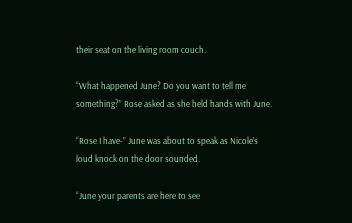their seat on the living room couch.

“What happened June? Do you want to tell me something?” Rose asked as she held hands with June.

“Rose I have-” June was about to speak as Nicole’s loud knock on the door sounded.

“June your parents are here to see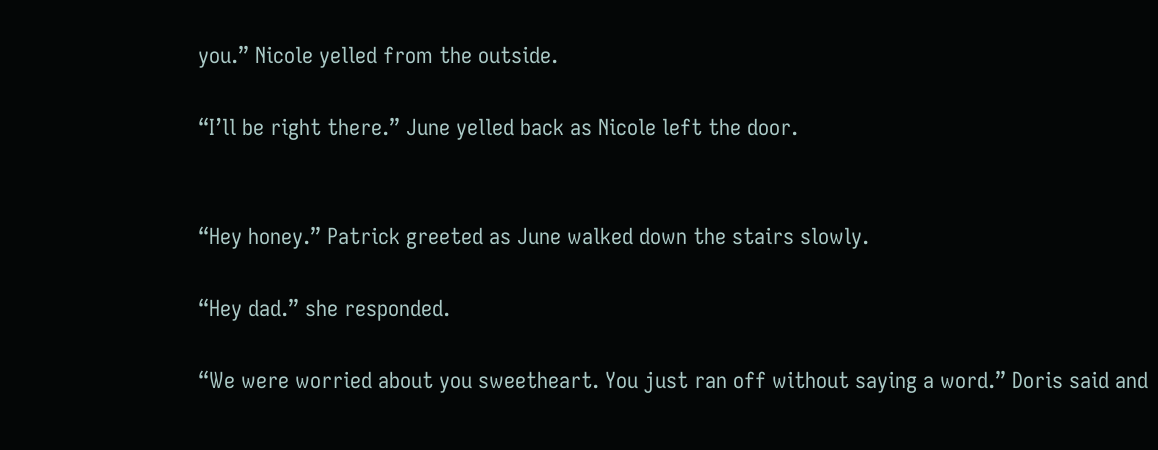you.” Nicole yelled from the outside.

“I’ll be right there.” June yelled back as Nicole left the door.


“Hey honey.” Patrick greeted as June walked down the stairs slowly.

“Hey dad.” she responded.

“We were worried about you sweetheart. You just ran off without saying a word.” Doris said and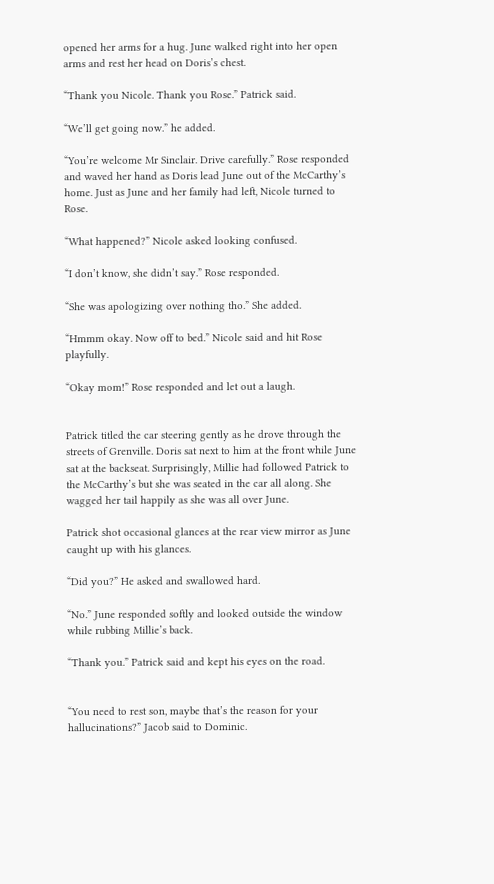opened her arms for a hug. June walked right into her open arms and rest her head on Doris’s chest.

“Thank you Nicole. Thank you Rose.” Patrick said.

“We’ll get going now.” he added.

“You’re welcome Mr Sinclair. Drive carefully.” Rose responded and waved her hand as Doris lead June out of the McCarthy’s home. Just as June and her family had left, Nicole turned to Rose.

“What happened?” Nicole asked looking confused.

“I don’t know, she didn’t say.” Rose responded.

“She was apologizing over nothing tho.” She added.

“Hmmm okay. Now off to bed.” Nicole said and hit Rose playfully.

“Okay mom!” Rose responded and let out a laugh.


Patrick titled the car steering gently as he drove through the streets of Grenville. Doris sat next to him at the front while June sat at the backseat. Surprisingly, Millie had followed Patrick to the McCarthy’s but she was seated in the car all along. She wagged her tail happily as she was all over June.

Patrick shot occasional glances at the rear view mirror as June caught up with his glances.

“Did you?” He asked and swallowed hard.

“No.” June responded softly and looked outside the window while rubbing Millie’s back.

“Thank you.” Patrick said and kept his eyes on the road.


“You need to rest son, maybe that’s the reason for your hallucinations?” Jacob said to Dominic.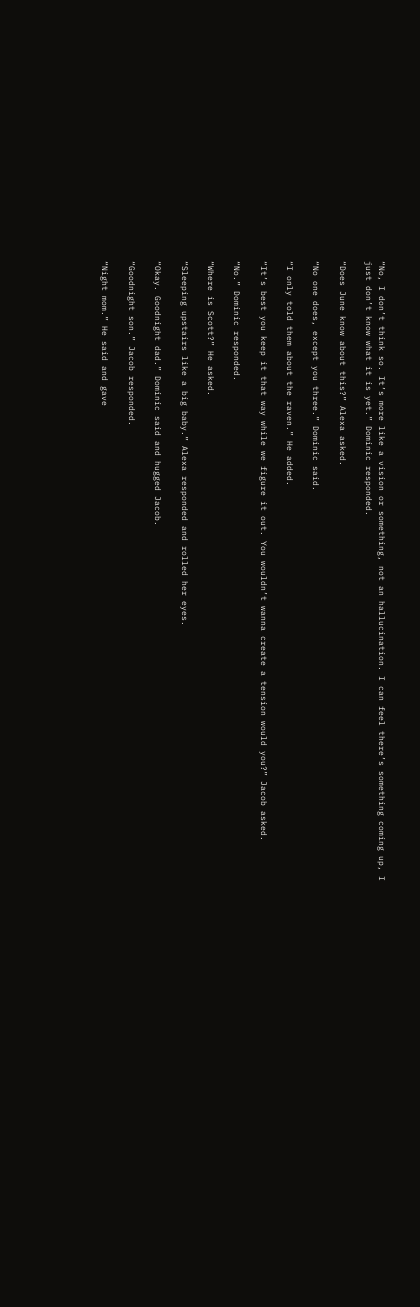“No, I don’t think so. It’s more like a vision or something, not an hallucination. I can feel there’s something coming up, I just don’t know what it is yet.” Dominic responded.

“Does June know about this?” Alexa asked.

“No one does, except you three.” Dominic said.

“I only told them about the raven.” He added.

“It’s best you keep it that way while we figure it out. You wouldn’t wanna create a tension would you?” Jacob asked.

“No.” Dominic responded.

“Where is Scott?” He asked.

“Sleeping upstairs like a big baby.” Alexa responded and rolled her eyes.

“Okay. Goodnight dad.” Dominic said and hugged Jacob.

“Goodnight son.” Jacob responded.

“Night mom.” He said and gave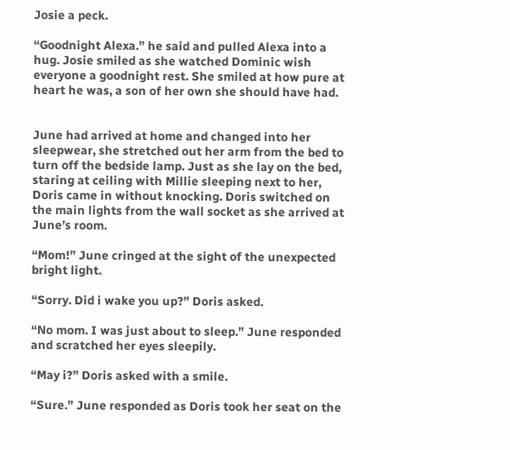Josie a peck.

“Goodnight Alexa.” he said and pulled Alexa into a hug. Josie smiled as she watched Dominic wish everyone a goodnight rest. She smiled at how pure at heart he was, a son of her own she should have had.


June had arrived at home and changed into her sleepwear, she stretched out her arm from the bed to turn off the bedside lamp. Just as she lay on the bed, staring at ceiling with Millie sleeping next to her, Doris came in without knocking. Doris switched on the main lights from the wall socket as she arrived at June’s room.

“Mom!” June cringed at the sight of the unexpected bright light.

“Sorry. Did i wake you up?” Doris asked.

“No mom. I was just about to sleep.” June responded and scratched her eyes sleepily.

“May i?” Doris asked with a smile.

“Sure.” June responded as Doris took her seat on the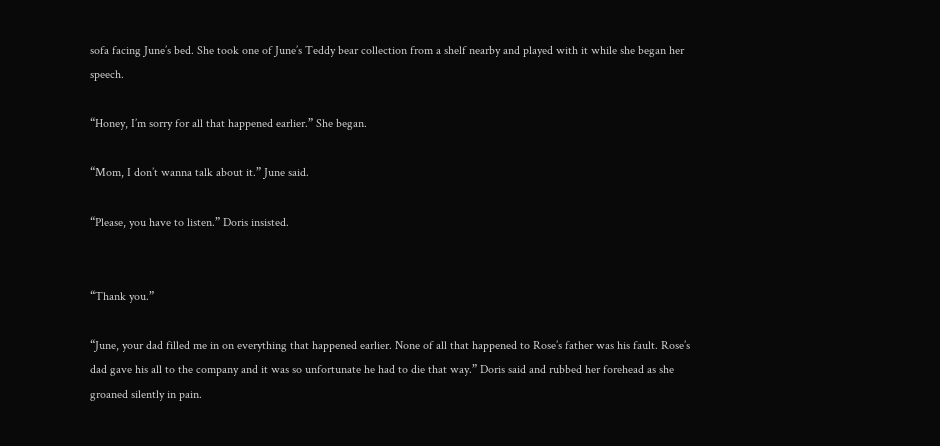sofa facing June’s bed. She took one of June’s Teddy bear collection from a shelf nearby and played with it while she began her speech.

“Honey, I’m sorry for all that happened earlier.” She began.

“Mom, I don’t wanna talk about it.” June said.

“Please, you have to listen.” Doris insisted.


“Thank you.”

“June, your dad filled me in on everything that happened earlier. None of all that happened to Rose’s father was his fault. Rose’s dad gave his all to the company and it was so unfortunate he had to die that way.” Doris said and rubbed her forehead as she groaned silently in pain.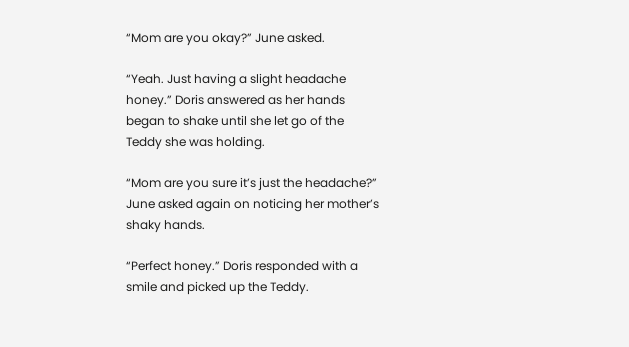“Mom are you okay?” June asked.

“Yeah. Just having a slight headache honey.” Doris answered as her hands began to shake until she let go of the Teddy she was holding.

“Mom are you sure it’s just the headache?” June asked again on noticing her mother’s shaky hands.

“Perfect honey.” Doris responded with a smile and picked up the Teddy.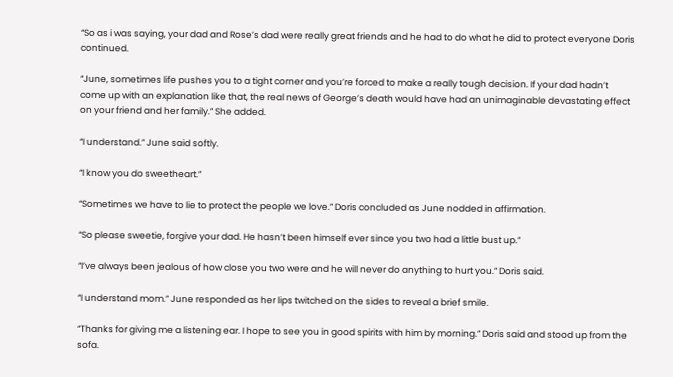“So as i was saying, your dad and Rose’s dad were really great friends and he had to do what he did to protect everyone Doris continued.

“June, sometimes life pushes you to a tight corner and you’re forced to make a really tough decision. If your dad hadn’t come up with an explanation like that, the real news of George’s death would have had an unimaginable devastating effect on your friend and her family.” She added.

“I understand.” June said softly.

“I know you do sweetheart.”

“Sometimes we have to lie to protect the people we love.” Doris concluded as June nodded in affirmation.

“So please sweetie, forgive your dad. He hasn’t been himself ever since you two had a little bust up.”

“I’ve always been jealous of how close you two were and he will never do anything to hurt you.” Doris said.

“I understand mom.” June responded as her lips twitched on the sides to reveal a brief smile.

“Thanks for giving me a listening ear. I hope to see you in good spirits with him by morning.” Doris said and stood up from the sofa.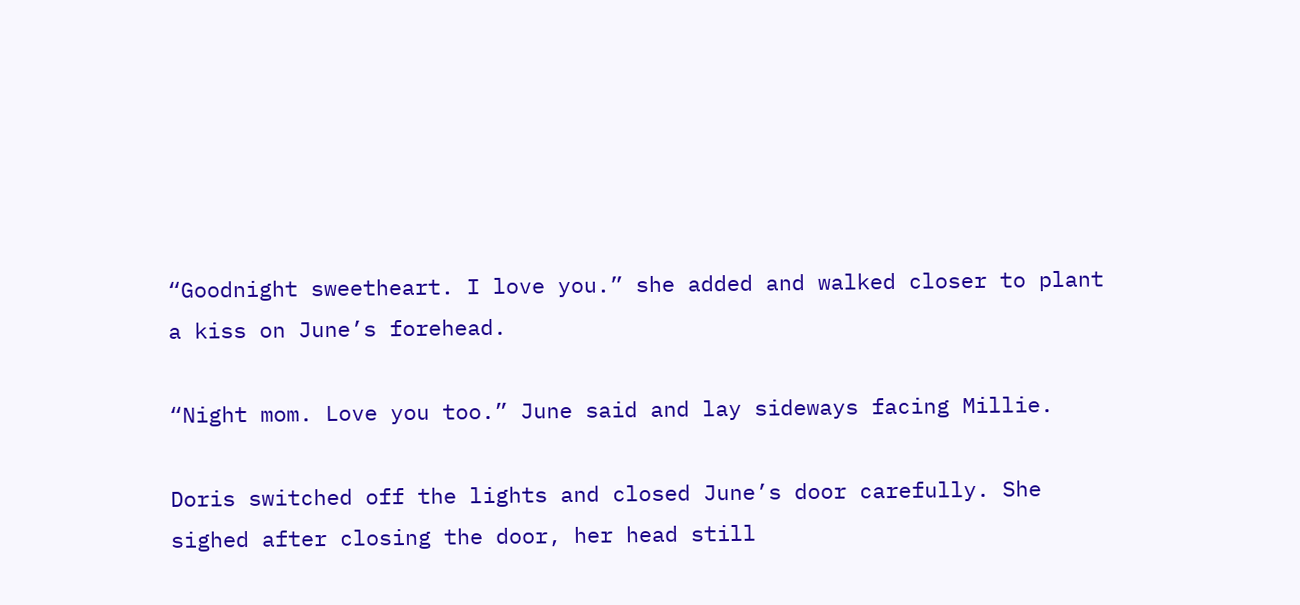“Goodnight sweetheart. I love you.” she added and walked closer to plant a kiss on June’s forehead.

“Night mom. Love you too.” June said and lay sideways facing Millie.

Doris switched off the lights and closed June’s door carefully. She sighed after closing the door, her head still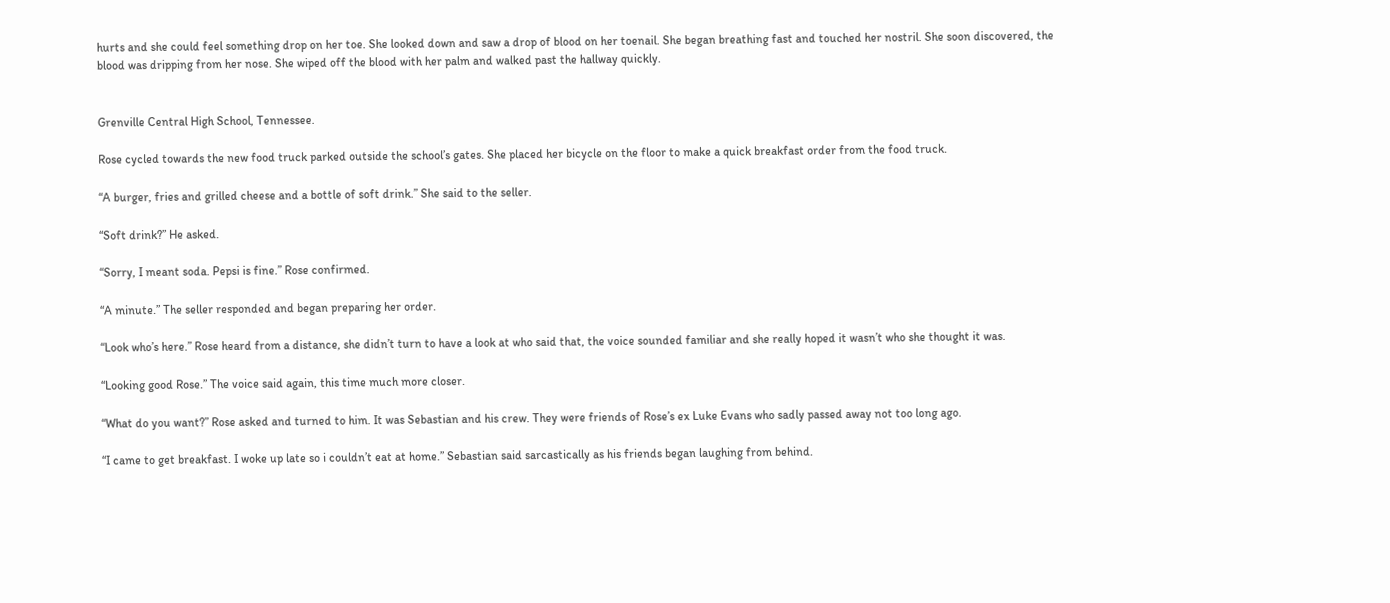hurts and she could feel something drop on her toe. She looked down and saw a drop of blood on her toenail. She began breathing fast and touched her nostril. She soon discovered, the blood was dripping from her nose. She wiped off the blood with her palm and walked past the hallway quickly.


Grenville Central High School, Tennessee.

Rose cycled towards the new food truck parked outside the school’s gates. She placed her bicycle on the floor to make a quick breakfast order from the food truck.

“A burger, fries and grilled cheese and a bottle of soft drink.” She said to the seller.

“Soft drink?” He asked.

“Sorry, I meant soda. Pepsi is fine.” Rose confirmed.

“A minute.” The seller responded and began preparing her order.

“Look who’s here.” Rose heard from a distance, she didn’t turn to have a look at who said that, the voice sounded familiar and she really hoped it wasn’t who she thought it was.

“Looking good Rose.” The voice said again, this time much more closer.

“What do you want?” Rose asked and turned to him. It was Sebastian and his crew. They were friends of Rose’s ex Luke Evans who sadly passed away not too long ago.

“I came to get breakfast. I woke up late so i couldn’t eat at home.” Sebastian said sarcastically as his friends began laughing from behind.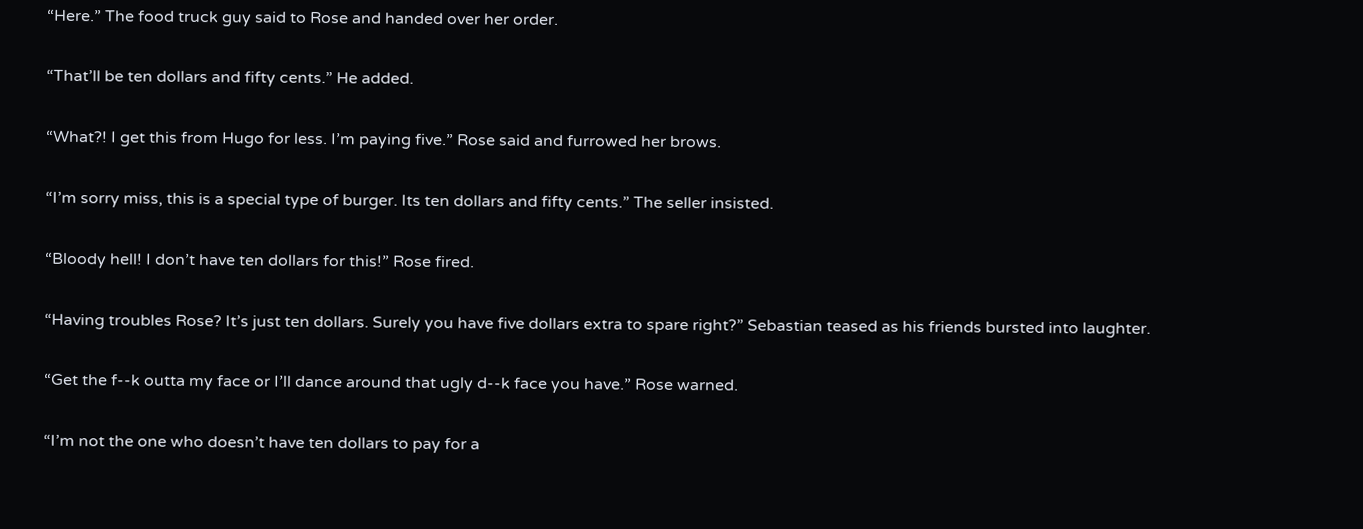“Here.” The food truck guy said to Rose and handed over her order.

“That’ll be ten dollars and fifty cents.” He added.

“What?! I get this from Hugo for less. I’m paying five.” Rose said and furrowed her brows.

“I’m sorry miss, this is a special type of burger. Its ten dollars and fifty cents.” The seller insisted.

“Bloody hell! I don’t have ten dollars for this!” Rose fired.

“Having troubles Rose? It’s just ten dollars. Surely you have five dollars extra to spare right?” Sebastian teased as his friends bursted into laughter.

“Get the f--k outta my face or I’ll dance around that ugly d--k face you have.” Rose warned.

“I’m not the one who doesn’t have ten dollars to pay for a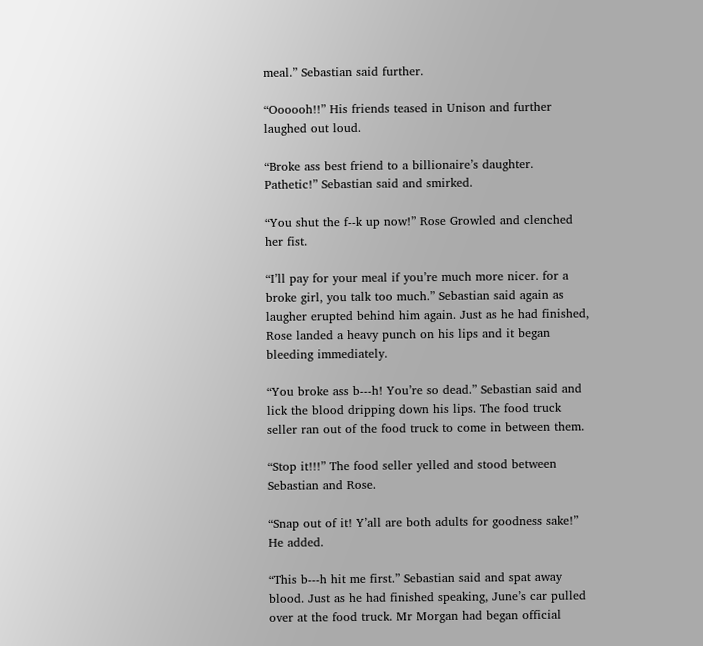meal.” Sebastian said further.

“Oooooh!!” His friends teased in Unison and further laughed out loud.

“Broke ass best friend to a billionaire’s daughter. Pathetic!” Sebastian said and smirked.

“You shut the f--k up now!” Rose Growled and clenched her fist.

“I’ll pay for your meal if you’re much more nicer. for a broke girl, you talk too much.” Sebastian said again as laugher erupted behind him again. Just as he had finished, Rose landed a heavy punch on his lips and it began bleeding immediately.

“You broke ass b---h! You’re so dead.” Sebastian said and lick the blood dripping down his lips. The food truck seller ran out of the food truck to come in between them.

“Stop it!!!” The food seller yelled and stood between Sebastian and Rose.

“Snap out of it! Y’all are both adults for goodness sake!” He added.

“This b---h hit me first.” Sebastian said and spat away blood. Just as he had finished speaking, June’s car pulled over at the food truck. Mr Morgan had began official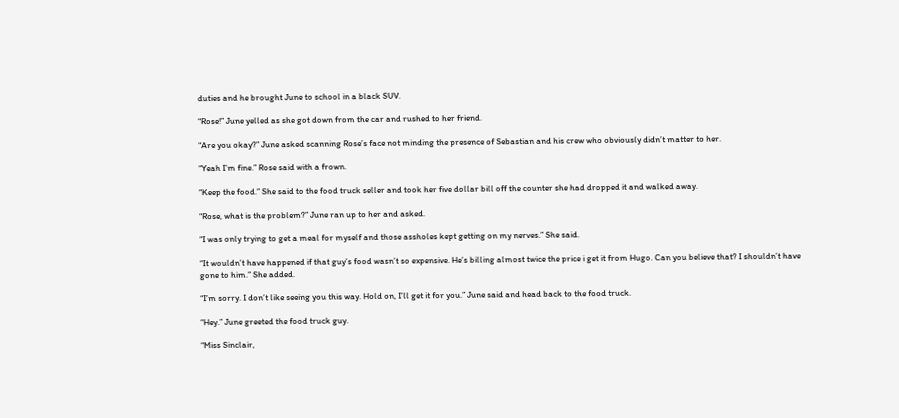duties and he brought June to school in a black SUV.

“Rose!” June yelled as she got down from the car and rushed to her friend.

“Are you okay?” June asked scanning Rose’s face not minding the presence of Sebastian and his crew who obviously didn’t matter to her.

“Yeah I’m fine.” Rose said with a frown.

“Keep the food.” She said to the food truck seller and took her five dollar bill off the counter she had dropped it and walked away.

“Rose, what is the problem?” June ran up to her and asked.

“I was only trying to get a meal for myself and those assholes kept getting on my nerves.” She said.

“It wouldn’t have happened if that guy’s food wasn’t so expensive. He’s billing almost twice the price i get it from Hugo. Can you believe that? I shouldn’t have gone to him.” She added.

“I’m sorry. I don’t like seeing you this way. Hold on, I’ll get it for you.” June said and head back to the food truck.

“Hey.” June greeted the food truck guy.

“Miss Sinclair,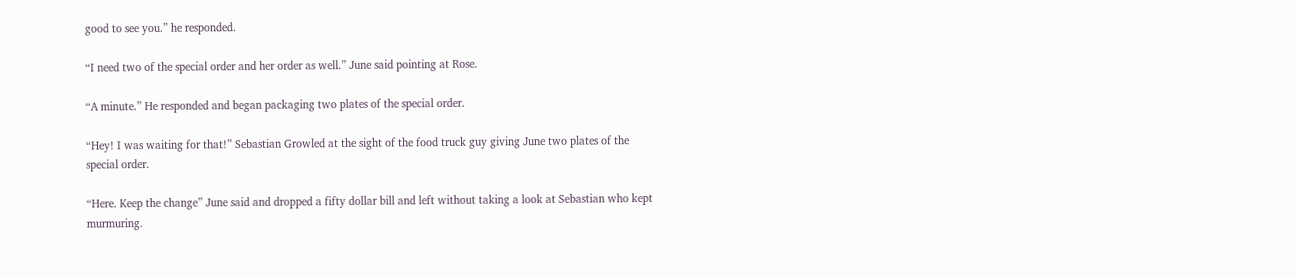good to see you.” he responded.

“I need two of the special order and her order as well.” June said pointing at Rose.

“A minute.” He responded and began packaging two plates of the special order.

“Hey! I was waiting for that!” Sebastian Growled at the sight of the food truck guy giving June two plates of the special order.

“Here. Keep the change” June said and dropped a fifty dollar bill and left without taking a look at Sebastian who kept murmuring.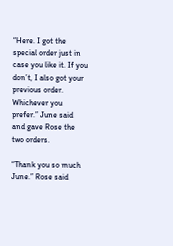“Here. I got the special order just in case you like it. If you don’t, I also got your previous order. Whichever you prefer.” June said and gave Rose the two orders.

“Thank you so much June.” Rose said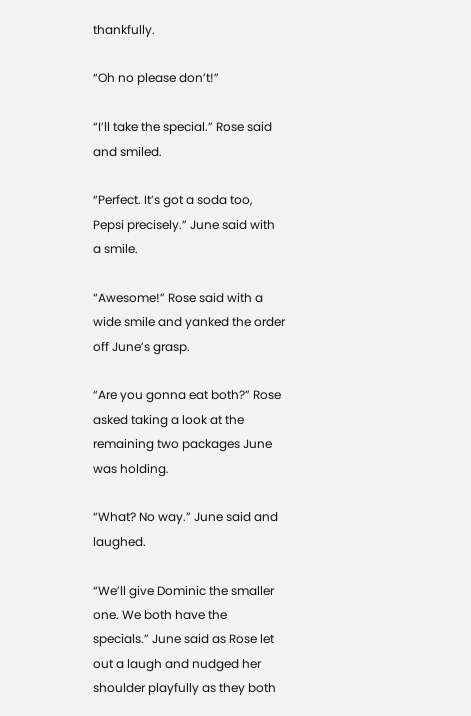thankfully.

“Oh no please don’t!”

“I’ll take the special.” Rose said and smiled.

“Perfect. It’s got a soda too, Pepsi precisely.” June said with a smile.

“Awesome!” Rose said with a wide smile and yanked the order off June’s grasp.

“Are you gonna eat both?” Rose asked taking a look at the remaining two packages June was holding.

“What? No way.” June said and laughed.

“We’ll give Dominic the smaller one. We both have the specials.” June said as Rose let out a laugh and nudged her shoulder playfully as they both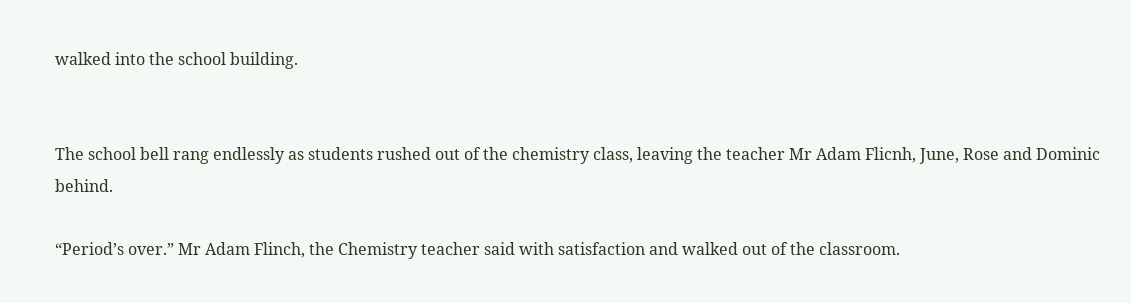walked into the school building.


The school bell rang endlessly as students rushed out of the chemistry class, leaving the teacher Mr Adam Flicnh, June, Rose and Dominic behind.

“Period’s over.” Mr Adam Flinch, the Chemistry teacher said with satisfaction and walked out of the classroom.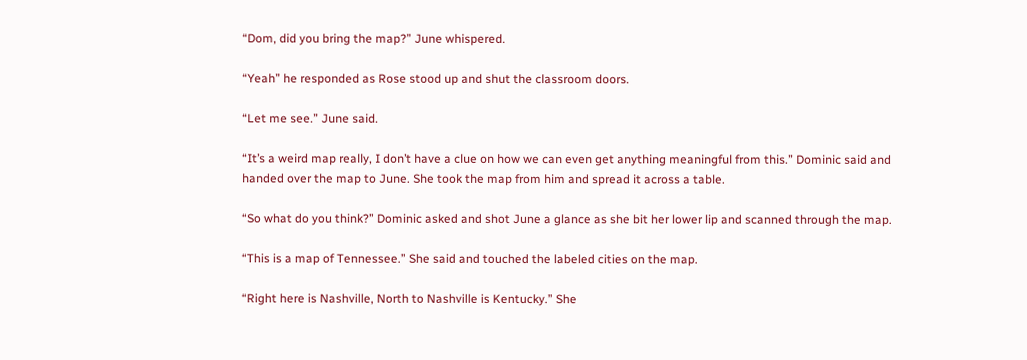“Dom, did you bring the map?” June whispered.

“Yeah” he responded as Rose stood up and shut the classroom doors.

“Let me see.” June said.

“It’s a weird map really, I don’t have a clue on how we can even get anything meaningful from this.” Dominic said and handed over the map to June. She took the map from him and spread it across a table.

“So what do you think?” Dominic asked and shot June a glance as she bit her lower lip and scanned through the map.

“This is a map of Tennessee.” She said and touched the labeled cities on the map.

“Right here is Nashville, North to Nashville is Kentucky.” She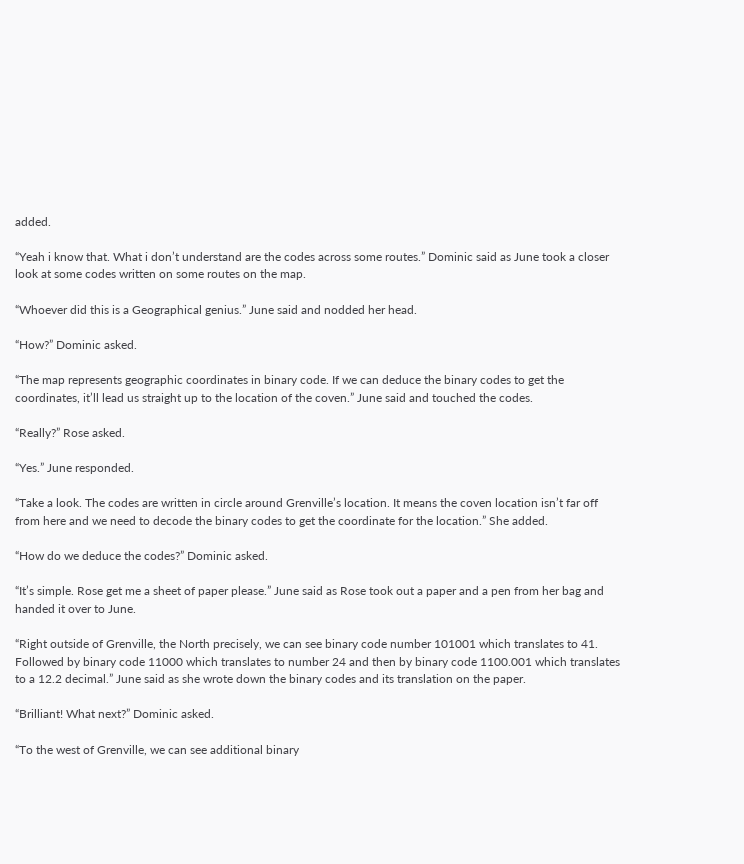added.

“Yeah i know that. What i don’t understand are the codes across some routes.” Dominic said as June took a closer look at some codes written on some routes on the map.

“Whoever did this is a Geographical genius.” June said and nodded her head.

“How?” Dominic asked.

“The map represents geographic coordinates in binary code. If we can deduce the binary codes to get the coordinates, it’ll lead us straight up to the location of the coven.” June said and touched the codes.

“Really?” Rose asked.

“Yes.” June responded.

“Take a look. The codes are written in circle around Grenville’s location. It means the coven location isn’t far off from here and we need to decode the binary codes to get the coordinate for the location.” She added.

“How do we deduce the codes?” Dominic asked.

“It’s simple. Rose get me a sheet of paper please.” June said as Rose took out a paper and a pen from her bag and handed it over to June.

“Right outside of Grenville, the North precisely, we can see binary code number 101001 which translates to 41. Followed by binary code 11000 which translates to number 24 and then by binary code 1100.001 which translates to a 12.2 decimal.” June said as she wrote down the binary codes and its translation on the paper.

“Brilliant! What next?” Dominic asked.

“To the west of Grenville, we can see additional binary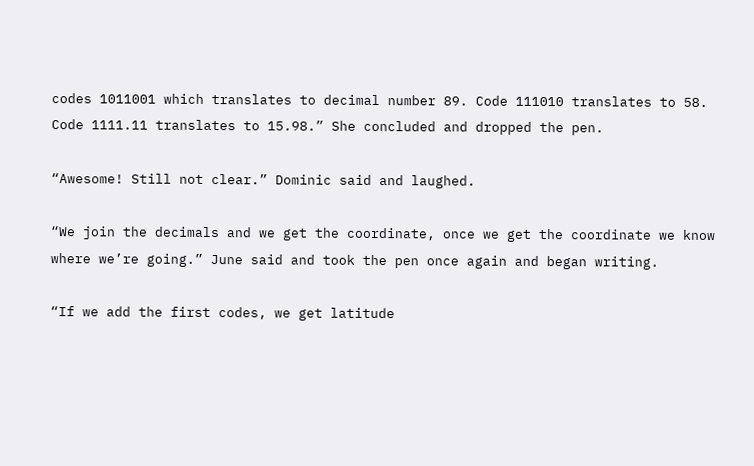codes 1011001 which translates to decimal number 89. Code 111010 translates to 58. Code 1111.11 translates to 15.98.” She concluded and dropped the pen.

“Awesome! Still not clear.” Dominic said and laughed.

“We join the decimals and we get the coordinate, once we get the coordinate we know where we’re going.” June said and took the pen once again and began writing.

“If we add the first codes, we get latitude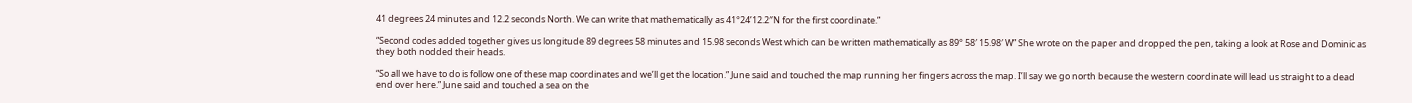41 degrees 24 minutes and 12.2 seconds North. We can write that mathematically as 41°24’12.2″N for the first coordinate.”

“Second codes added together gives us longitude 89 degrees 58 minutes and 15.98 seconds West which can be written mathematically as 89° 58′ 15.98′ W” She wrote on the paper and dropped the pen, taking a look at Rose and Dominic as they both nodded their heads.

“So all we have to do is follow one of these map coordinates and we’ll get the location.” June said and touched the map running her fingers across the map. I’ll say we go north because the western coordinate will lead us straight to a dead end over here.” June said and touched a sea on the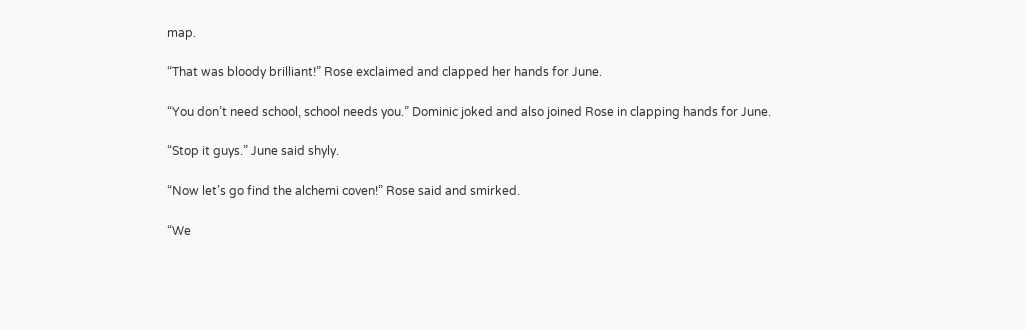map.

“That was bloody brilliant!” Rose exclaimed and clapped her hands for June.

“You don’t need school, school needs you.” Dominic joked and also joined Rose in clapping hands for June.

“Stop it guys.” June said shyly.

“Now let’s go find the alchemi coven!” Rose said and smirked.

“We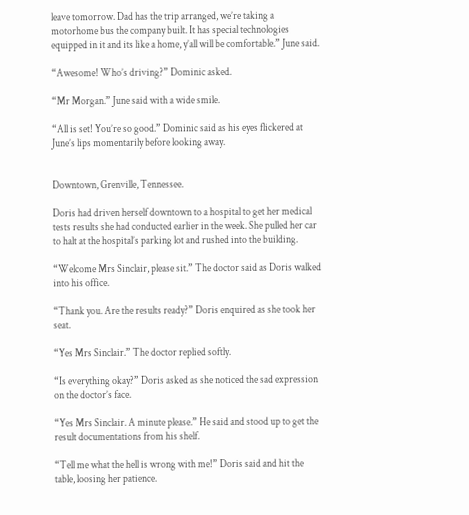leave tomorrow. Dad has the trip arranged, we’re taking a motorhome bus the company built. It has special technologies equipped in it and its like a home, y’all will be comfortable.” June said.

“Awesome! Who’s driving?” Dominic asked.

“Mr Morgan.” June said with a wide smile.

“All is set! You’re so good.” Dominic said as his eyes flickered at June’s lips momentarily before looking away.


Downtown, Grenville, Tennessee.

Doris had driven herself downtown to a hospital to get her medical tests results she had conducted earlier in the week. She pulled her car to halt at the hospital’s parking lot and rushed into the building.

“Welcome Mrs Sinclair, please sit.” The doctor said as Doris walked into his office.

“Thank you. Are the results ready?” Doris enquired as she took her seat.

“Yes Mrs Sinclair.” The doctor replied softly.

“Is everything okay?” Doris asked as she noticed the sad expression on the doctor’s face.

“Yes Mrs Sinclair. A minute please.” He said and stood up to get the result documentations from his shelf.

“Tell me what the hell is wrong with me!” Doris said and hit the table, loosing her patience.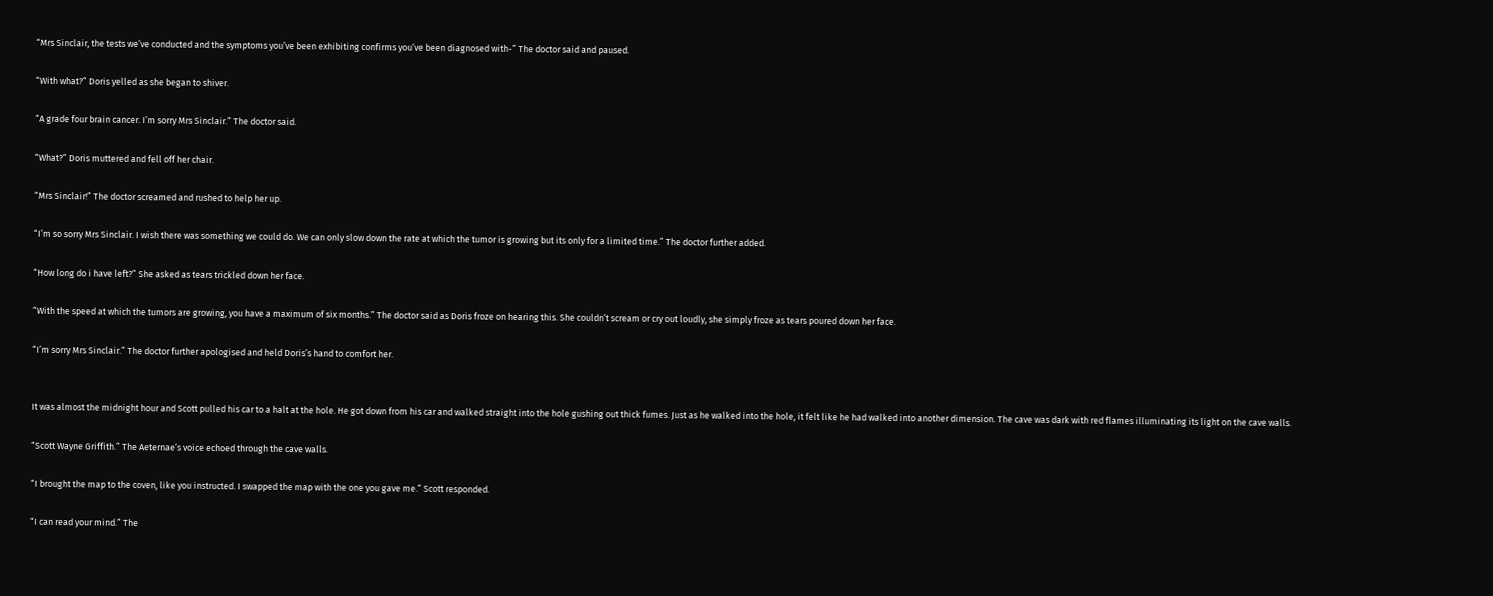“Mrs Sinclair, the tests we’ve conducted and the symptoms you’ve been exhibiting confirms you’ve been diagnosed with-” The doctor said and paused.

“With what?” Doris yelled as she began to shiver.

“A grade four brain cancer. I’m sorry Mrs Sinclair.” The doctor said.

“What?” Doris muttered and fell off her chair.

“Mrs Sinclair!” The doctor screamed and rushed to help her up.

“I’m so sorry Mrs Sinclair. I wish there was something we could do. We can only slow down the rate at which the tumor is growing but its only for a limited time.” The doctor further added.

“How long do i have left?” She asked as tears trickled down her face.

“With the speed at which the tumors are growing, you have a maximum of six months.” The doctor said as Doris froze on hearing this. She couldn’t scream or cry out loudly, she simply froze as tears poured down her face.

“I’m sorry Mrs Sinclair.” The doctor further apologised and held Doris’s hand to comfort her.


It was almost the midnight hour and Scott pulled his car to a halt at the hole. He got down from his car and walked straight into the hole gushing out thick fumes. Just as he walked into the hole, it felt like he had walked into another dimension. The cave was dark with red flames illuminating its light on the cave walls.

“Scott Wayne Griffith.” The Aeternae’s voice echoed through the cave walls.

“I brought the map to the coven, like you instructed. I swapped the map with the one you gave me.” Scott responded.

“I can read your mind.” The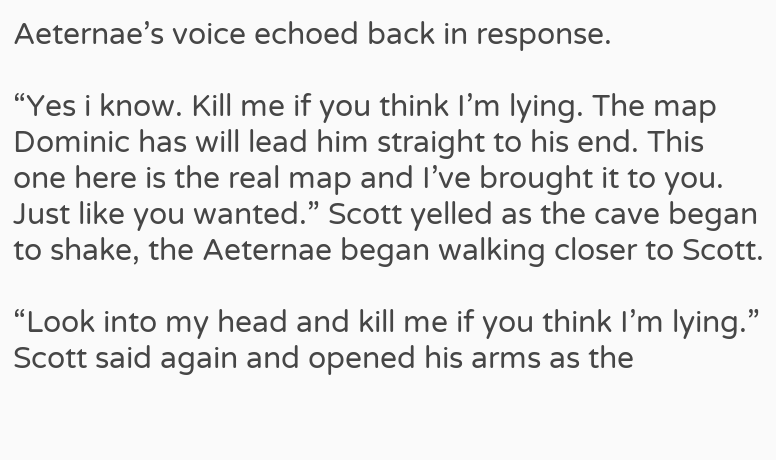Aeternae’s voice echoed back in response.

“Yes i know. Kill me if you think I’m lying. The map Dominic has will lead him straight to his end. This one here is the real map and I’ve brought it to you. Just like you wanted.” Scott yelled as the cave began to shake, the Aeternae began walking closer to Scott.

“Look into my head and kill me if you think I’m lying.” Scott said again and opened his arms as the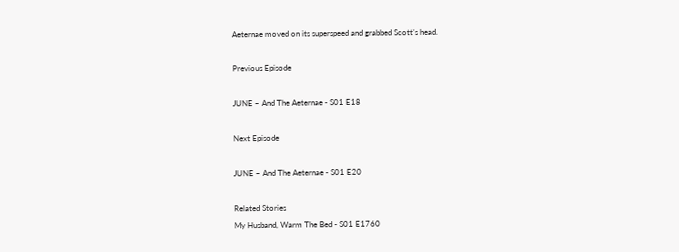Aeternae moved on its superspeed and grabbed Scott’s head.

Previous Episode

JUNE – And The Aeternae - S01 E18

Next Episode

JUNE – And The Aeternae - S01 E20

Related Stories
My Husband, Warm The Bed - S01 E1760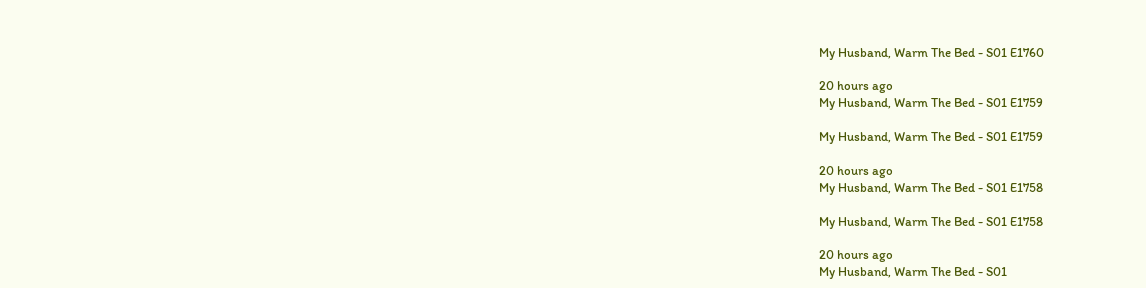My Husband, Warm The Bed - S01 E1760

20 hours ago
My Husband, Warm The Bed - S01 E1759

My Husband, Warm The Bed - S01 E1759

20 hours ago
My Husband, Warm The Bed - S01 E1758

My Husband, Warm The Bed - S01 E1758

20 hours ago
My Husband, Warm The Bed - S01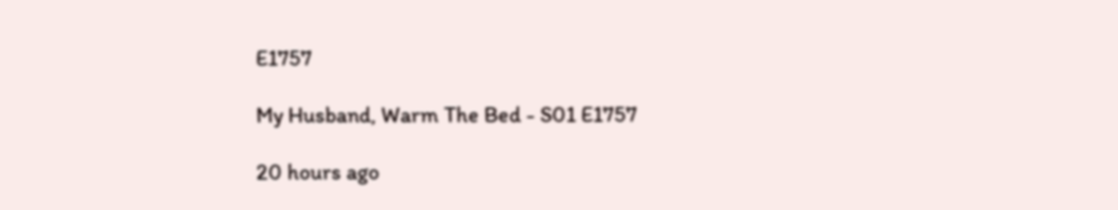E1757

My Husband, Warm The Bed - S01 E1757

20 hours ago